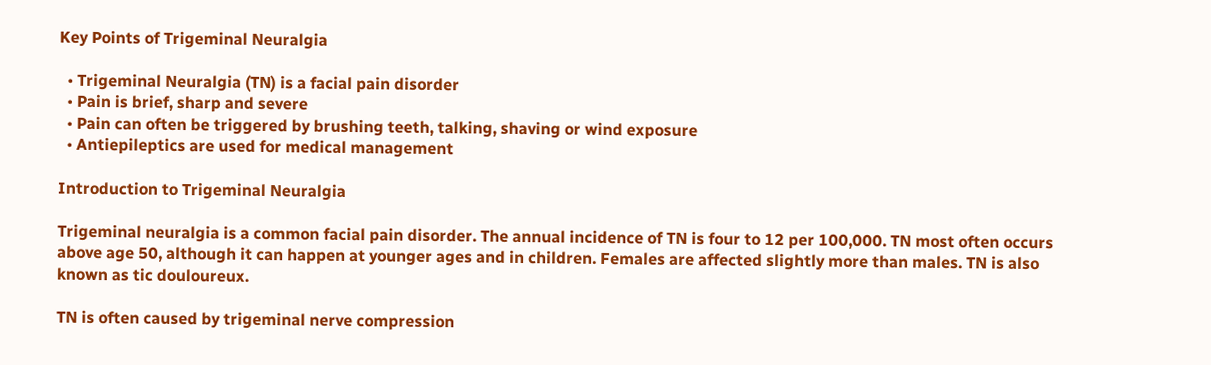Key Points of Trigeminal Neuralgia

  • Trigeminal Neuralgia (TN) is a facial pain disorder
  • Pain is brief, sharp and severe
  • Pain can often be triggered by brushing teeth, talking, shaving or wind exposure
  • Antiepileptics are used for medical management

Introduction to Trigeminal Neuralgia

Trigeminal neuralgia is a common facial pain disorder. The annual incidence of TN is four to 12 per 100,000. TN most often occurs above age 50, although it can happen at younger ages and in children. Females are affected slightly more than males. TN is also known as tic douloureux.

TN is often caused by trigeminal nerve compression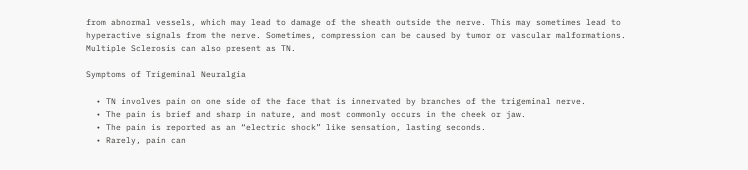from abnormal vessels, which may lead to damage of the sheath outside the nerve. This may sometimes lead to hyperactive signals from the nerve. Sometimes, compression can be caused by tumor or vascular malformations. Multiple Sclerosis can also present as TN.

Symptoms of Trigeminal Neuralgia

  • TN involves pain on one side of the face that is innervated by branches of the trigeminal nerve.
  • The pain is brief and sharp in nature, and most commonly occurs in the cheek or jaw.
  • The pain is reported as an “electric shock” like sensation, lasting seconds.
  • Rarely, pain can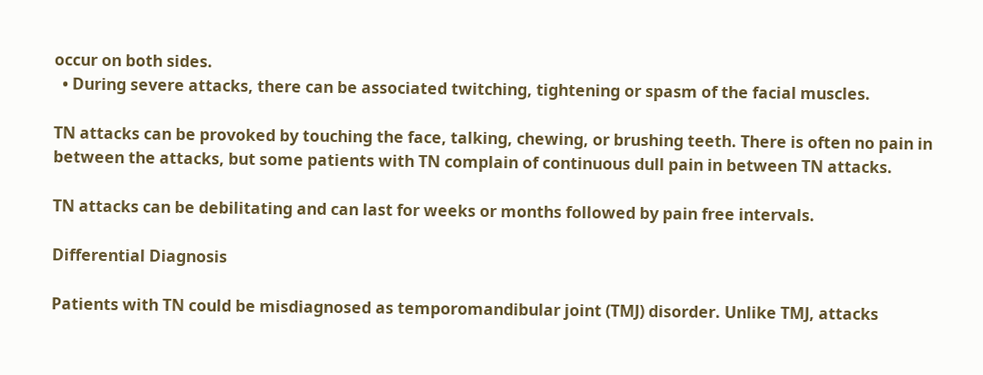occur on both sides.
  • During severe attacks, there can be associated twitching, tightening or spasm of the facial muscles.

TN attacks can be provoked by touching the face, talking, chewing, or brushing teeth. There is often no pain in between the attacks, but some patients with TN complain of continuous dull pain in between TN attacks.

TN attacks can be debilitating and can last for weeks or months followed by pain free intervals.

Differential Diagnosis

Patients with TN could be misdiagnosed as temporomandibular joint (TMJ) disorder. Unlike TMJ, attacks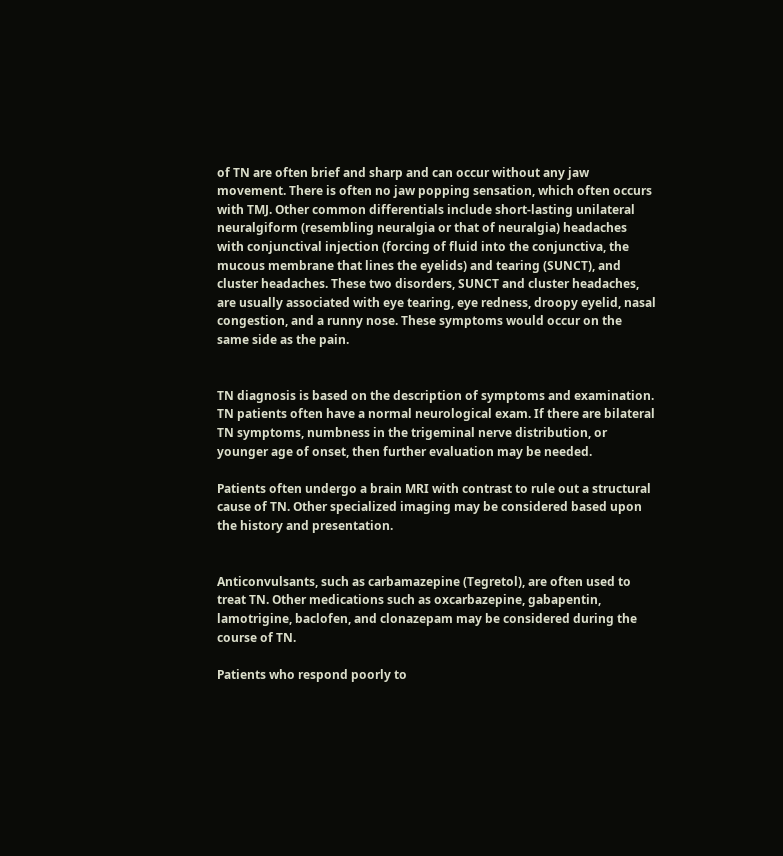of TN are often brief and sharp and can occur without any jaw movement. There is often no jaw popping sensation, which often occurs with TMJ. Other common differentials include short-lasting unilateral neuralgiform (resembling neuralgia or that of neuralgia) headaches with conjunctival injection (forcing of fluid into the conjunctiva, the mucous membrane that lines the eyelids) and tearing (SUNCT), and cluster headaches. These two disorders, SUNCT and cluster headaches, are usually associated with eye tearing, eye redness, droopy eyelid, nasal congestion, and a runny nose. These symptoms would occur on the same side as the pain.


TN diagnosis is based on the description of symptoms and examination. TN patients often have a normal neurological exam. If there are bilateral TN symptoms, numbness in the trigeminal nerve distribution, or younger age of onset, then further evaluation may be needed.

Patients often undergo a brain MRI with contrast to rule out a structural cause of TN. Other specialized imaging may be considered based upon the history and presentation.


Anticonvulsants, such as carbamazepine (Tegretol), are often used to treat TN. Other medications such as oxcarbazepine, gabapentin, lamotrigine, baclofen, and clonazepam may be considered during the course of TN.

Patients who respond poorly to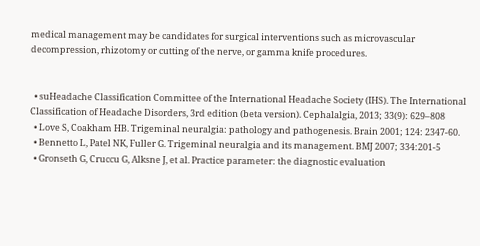medical management may be candidates for surgical interventions such as microvascular decompression, rhizotomy or cutting of the nerve, or gamma knife procedures.


  • suHeadache Classification Committee of the International Headache Society (IHS). The International Classification of Headache Disorders, 3rd edition (beta version). Cephalalgia, 2013; 33(9): 629–808
  • Love S, Coakham HB. Trigeminal neuralgia: pathology and pathogenesis. Brain 2001; 124: 2347-60.
  • Bennetto L, Patel NK, Fuller G. Trigeminal neuralgia and its management. BMJ 2007; 334:201-5
  • Gronseth G, Cruccu G, Alksne J, et al. Practice parameter: the diagnostic evaluation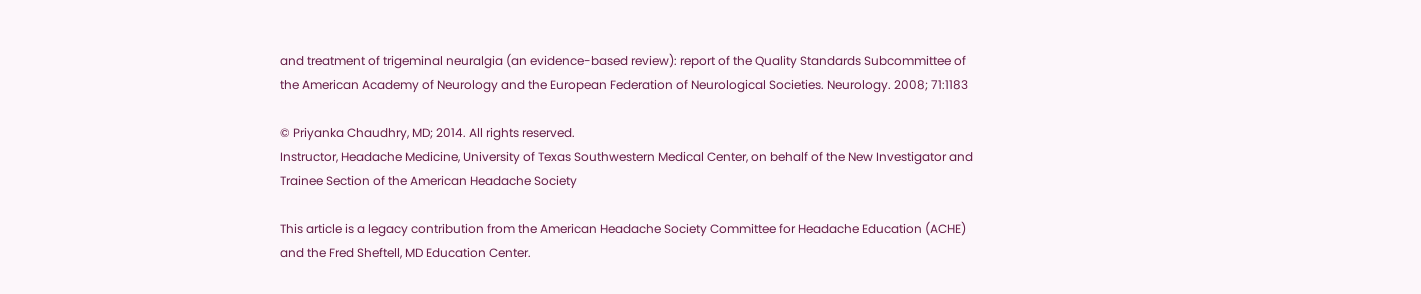and treatment of trigeminal neuralgia (an evidence-based review): report of the Quality Standards Subcommittee of the American Academy of Neurology and the European Federation of Neurological Societies. Neurology. 2008; 71:1183

© Priyanka Chaudhry, MD; 2014. All rights reserved.
Instructor, Headache Medicine, University of Texas Southwestern Medical Center, on behalf of the New Investigator and Trainee Section of the American Headache Society

This article is a legacy contribution from the American Headache Society Committee for Headache Education (ACHE) and the Fred Sheftell, MD Education Center.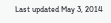Last updated May 3, 2014